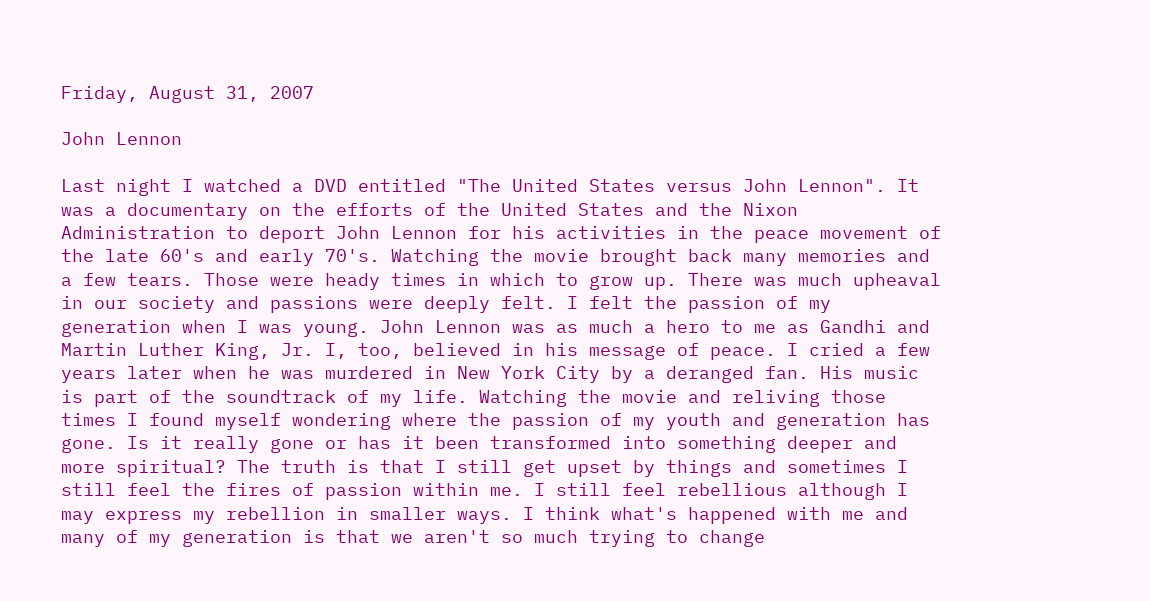Friday, August 31, 2007

John Lennon

Last night I watched a DVD entitled "The United States versus John Lennon". It was a documentary on the efforts of the United States and the Nixon Administration to deport John Lennon for his activities in the peace movement of the late 60's and early 70's. Watching the movie brought back many memories and a few tears. Those were heady times in which to grow up. There was much upheaval in our society and passions were deeply felt. I felt the passion of my generation when I was young. John Lennon was as much a hero to me as Gandhi and Martin Luther King, Jr. I, too, believed in his message of peace. I cried a few years later when he was murdered in New York City by a deranged fan. His music is part of the soundtrack of my life. Watching the movie and reliving those times I found myself wondering where the passion of my youth and generation has gone. Is it really gone or has it been transformed into something deeper and more spiritual? The truth is that I still get upset by things and sometimes I still feel the fires of passion within me. I still feel rebellious although I may express my rebellion in smaller ways. I think what's happened with me and many of my generation is that we aren't so much trying to change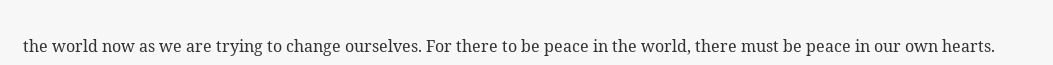the world now as we are trying to change ourselves. For there to be peace in the world, there must be peace in our own hearts.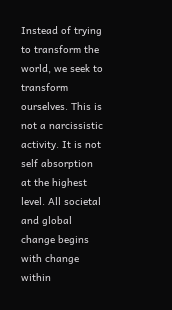Instead of trying to transform the world, we seek to transform ourselves. This is not a narcissistic activity. It is not self absorption at the highest level. All societal and global change begins with change within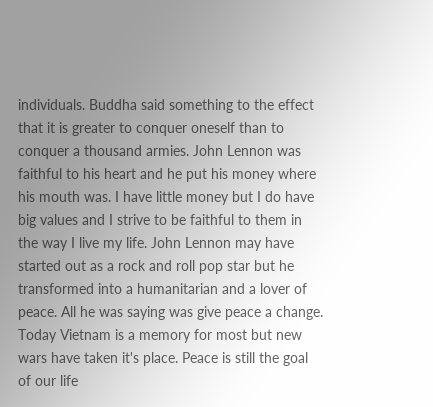individuals. Buddha said something to the effect that it is greater to conquer oneself than to conquer a thousand armies. John Lennon was faithful to his heart and he put his money where his mouth was. I have little money but I do have big values and I strive to be faithful to them in the way I live my life. John Lennon may have started out as a rock and roll pop star but he transformed into a humanitarian and a lover of peace. All he was saying was give peace a change. Today Vietnam is a memory for most but new wars have taken it's place. Peace is still the goal of our life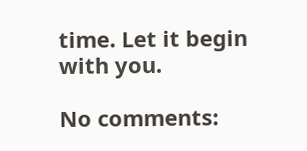time. Let it begin with you.

No comments: